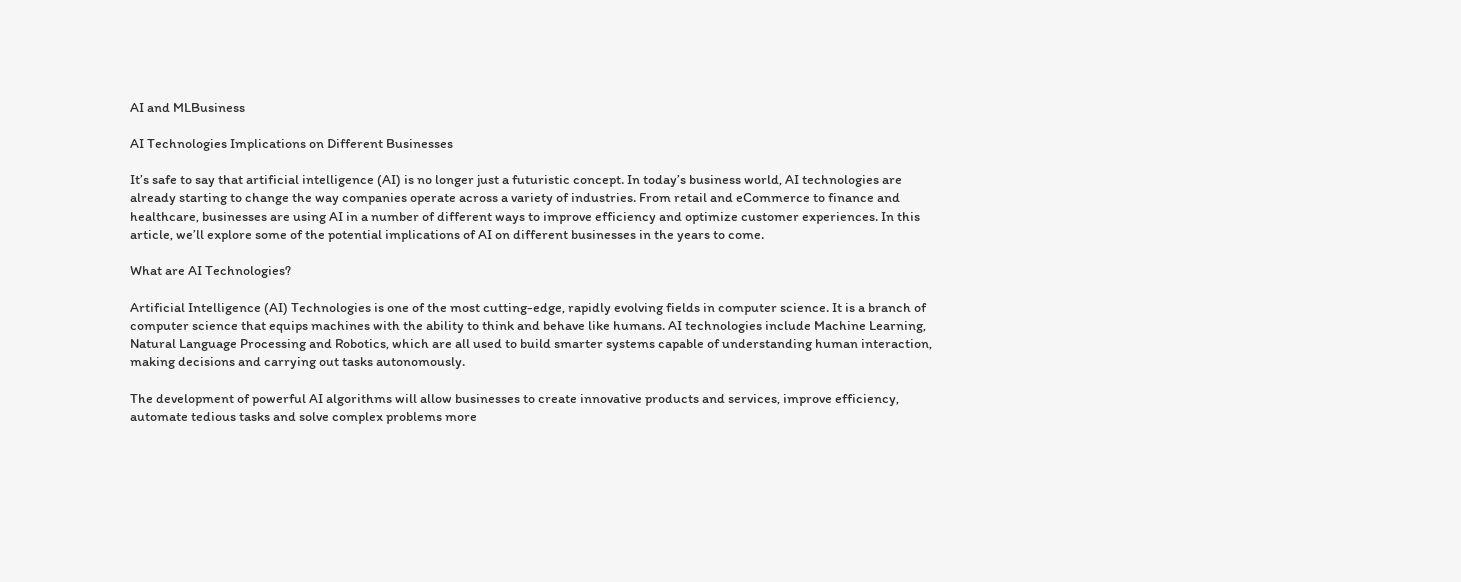AI and MLBusiness

AI Technologies Implications on Different Businesses

It’s safe to say that artificial intelligence (AI) is no longer just a futuristic concept. In today’s business world, AI technologies are already starting to change the way companies operate across a variety of industries. From retail and eCommerce to finance and healthcare, businesses are using AI in a number of different ways to improve efficiency and optimize customer experiences. In this article, we’ll explore some of the potential implications of AI on different businesses in the years to come.

What are AI Technologies?

Artificial Intelligence (AI) Technologies is one of the most cutting-edge, rapidly evolving fields in computer science. It is a branch of computer science that equips machines with the ability to think and behave like humans. AI technologies include Machine Learning, Natural Language Processing and Robotics, which are all used to build smarter systems capable of understanding human interaction, making decisions and carrying out tasks autonomously.

The development of powerful AI algorithms will allow businesses to create innovative products and services, improve efficiency, automate tedious tasks and solve complex problems more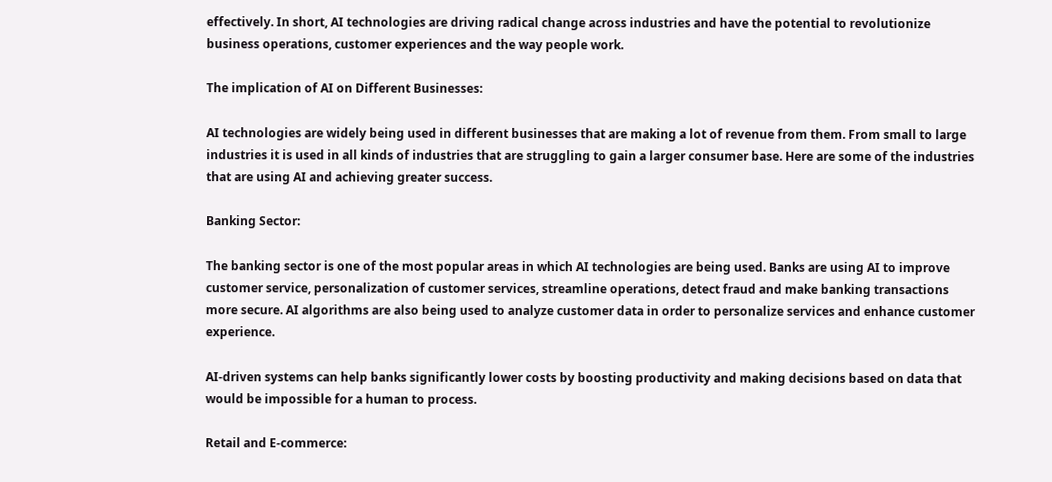effectively. In short, AI technologies are driving radical change across industries and have the potential to revolutionize business operations, customer experiences and the way people work.

The implication of AI on Different Businesses:

AI technologies are widely being used in different businesses that are making a lot of revenue from them. From small to large industries it is used in all kinds of industries that are struggling to gain a larger consumer base. Here are some of the industries that are using AI and achieving greater success.

Banking Sector:

The banking sector is one of the most popular areas in which AI technologies are being used. Banks are using AI to improve customer service, personalization of customer services, streamline operations, detect fraud and make banking transactions more secure. AI algorithms are also being used to analyze customer data in order to personalize services and enhance customer experience.

AI-driven systems can help banks significantly lower costs by boosting productivity and making decisions based on data that would be impossible for a human to process.

Retail and E-commerce: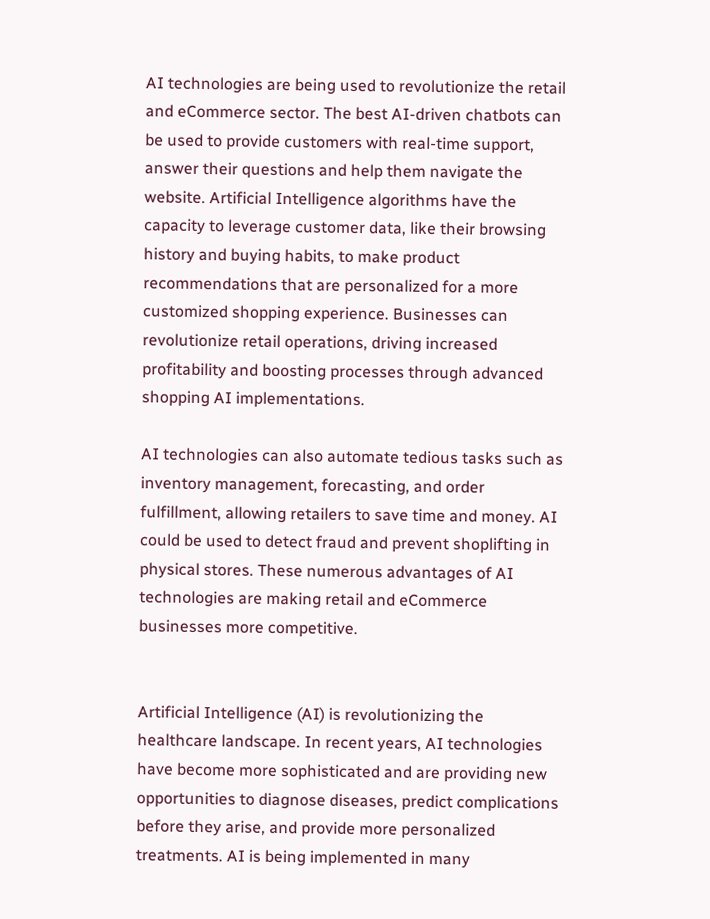AI technologies are being used to revolutionize the retail and eCommerce sector. The best AI-driven chatbots can be used to provide customers with real-time support, answer their questions and help them navigate the website. Artificial Intelligence algorithms have the capacity to leverage customer data, like their browsing history and buying habits, to make product recommendations that are personalized for a more customized shopping experience. Businesses can revolutionize retail operations, driving increased profitability and boosting processes through advanced shopping AI implementations.

AI technologies can also automate tedious tasks such as inventory management, forecasting, and order fulfillment, allowing retailers to save time and money. AI could be used to detect fraud and prevent shoplifting in physical stores. These numerous advantages of AI technologies are making retail and eCommerce businesses more competitive.


Artificial Intelligence (AI) is revolutionizing the healthcare landscape. In recent years, AI technologies have become more sophisticated and are providing new opportunities to diagnose diseases, predict complications before they arise, and provide more personalized treatments. AI is being implemented in many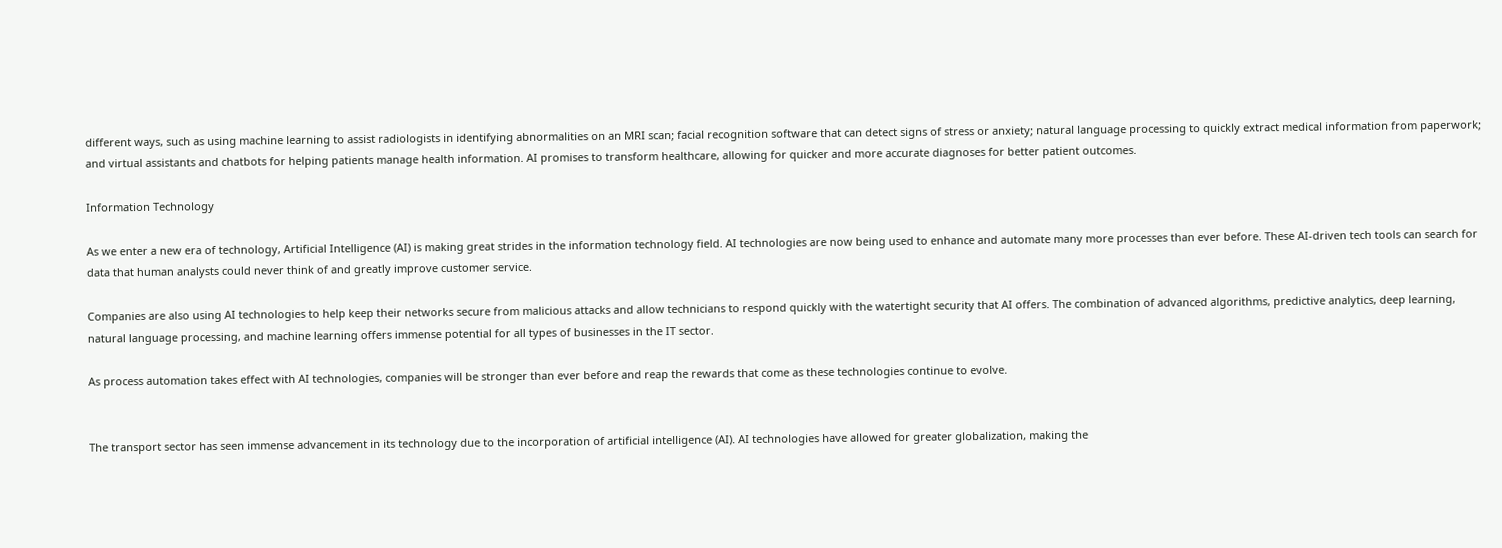different ways, such as using machine learning to assist radiologists in identifying abnormalities on an MRI scan; facial recognition software that can detect signs of stress or anxiety; natural language processing to quickly extract medical information from paperwork; and virtual assistants and chatbots for helping patients manage health information. AI promises to transform healthcare, allowing for quicker and more accurate diagnoses for better patient outcomes.

Information Technology

As we enter a new era of technology, Artificial Intelligence (AI) is making great strides in the information technology field. AI technologies are now being used to enhance and automate many more processes than ever before. These AI-driven tech tools can search for data that human analysts could never think of and greatly improve customer service.

Companies are also using AI technologies to help keep their networks secure from malicious attacks and allow technicians to respond quickly with the watertight security that AI offers. The combination of advanced algorithms, predictive analytics, deep learning, natural language processing, and machine learning offers immense potential for all types of businesses in the IT sector.

As process automation takes effect with AI technologies, companies will be stronger than ever before and reap the rewards that come as these technologies continue to evolve.


The transport sector has seen immense advancement in its technology due to the incorporation of artificial intelligence (AI). AI technologies have allowed for greater globalization, making the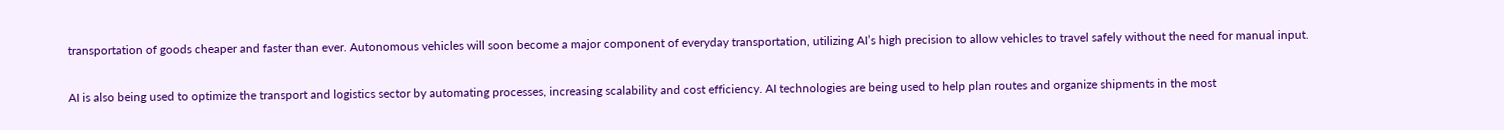transportation of goods cheaper and faster than ever. Autonomous vehicles will soon become a major component of everyday transportation, utilizing AI’s high precision to allow vehicles to travel safely without the need for manual input.

AI is also being used to optimize the transport and logistics sector by automating processes, increasing scalability and cost efficiency. AI technologies are being used to help plan routes and organize shipments in the most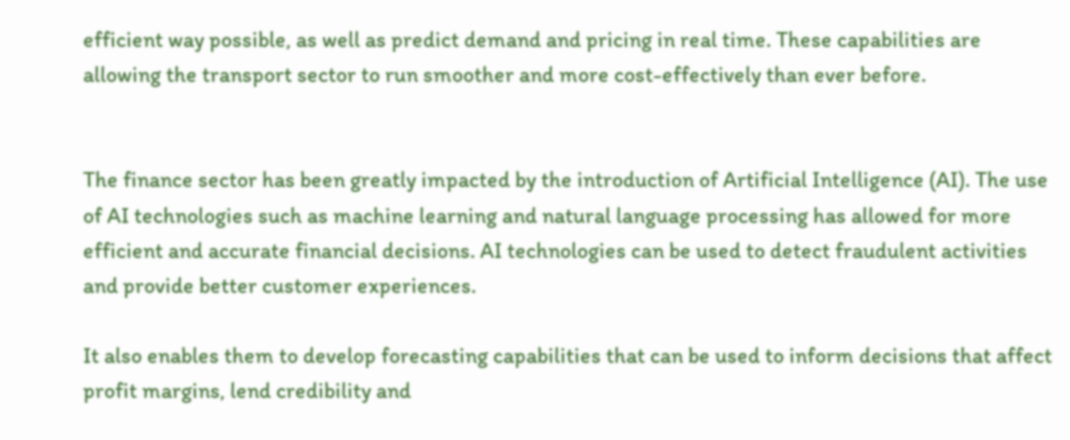efficient way possible, as well as predict demand and pricing in real time. These capabilities are allowing the transport sector to run smoother and more cost-effectively than ever before.


The finance sector has been greatly impacted by the introduction of Artificial Intelligence (AI). The use of AI technologies such as machine learning and natural language processing has allowed for more efficient and accurate financial decisions. AI technologies can be used to detect fraudulent activities and provide better customer experiences.

It also enables them to develop forecasting capabilities that can be used to inform decisions that affect profit margins, lend credibility and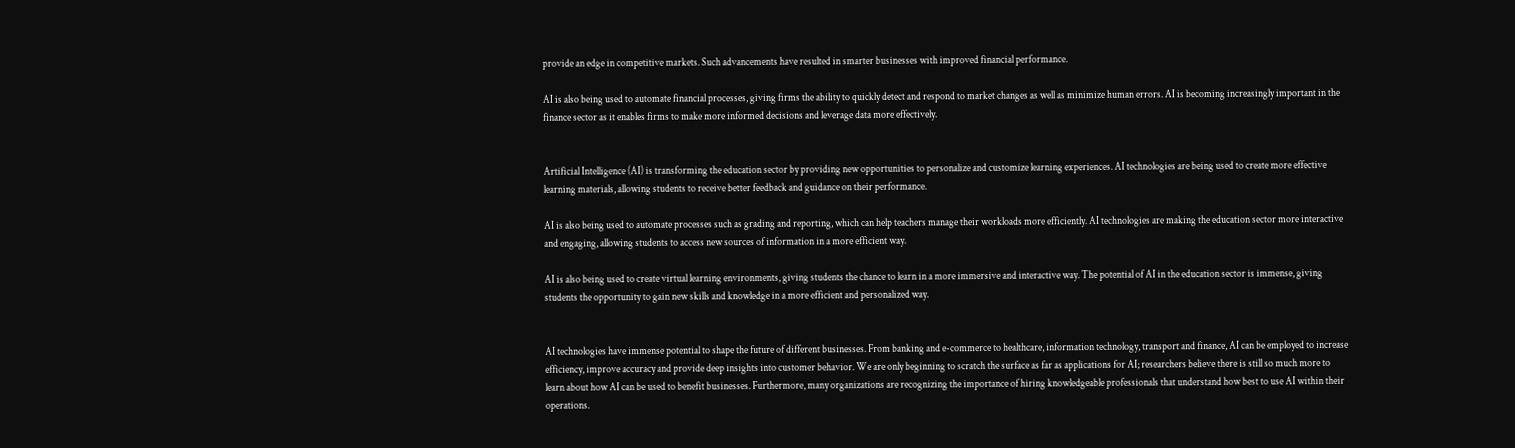provide an edge in competitive markets. Such advancements have resulted in smarter businesses with improved financial performance.

AI is also being used to automate financial processes, giving firms the ability to quickly detect and respond to market changes as well as minimize human errors. AI is becoming increasingly important in the finance sector as it enables firms to make more informed decisions and leverage data more effectively.


Artificial Intelligence (AI) is transforming the education sector by providing new opportunities to personalize and customize learning experiences. AI technologies are being used to create more effective learning materials, allowing students to receive better feedback and guidance on their performance.

AI is also being used to automate processes such as grading and reporting, which can help teachers manage their workloads more efficiently. AI technologies are making the education sector more interactive and engaging, allowing students to access new sources of information in a more efficient way.

AI is also being used to create virtual learning environments, giving students the chance to learn in a more immersive and interactive way. The potential of AI in the education sector is immense, giving students the opportunity to gain new skills and knowledge in a more efficient and personalized way.


AI technologies have immense potential to shape the future of different businesses. From banking and e-commerce to healthcare, information technology, transport and finance, AI can be employed to increase efficiency, improve accuracy and provide deep insights into customer behavior. We are only beginning to scratch the surface as far as applications for AI; researchers believe there is still so much more to learn about how AI can be used to benefit businesses. Furthermore, many organizations are recognizing the importance of hiring knowledgeable professionals that understand how best to use AI within their operations.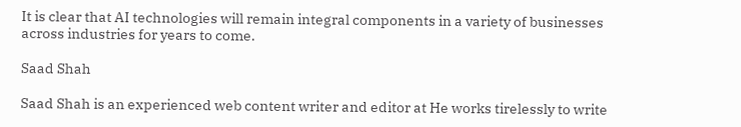It is clear that AI technologies will remain integral components in a variety of businesses across industries for years to come.

Saad Shah

Saad Shah is an experienced web content writer and editor at He works tirelessly to write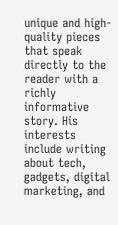unique and high-quality pieces that speak directly to the reader with a richly informative story. His interests include writing about tech, gadgets, digital marketing, and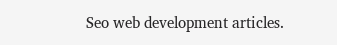Seo web development articles.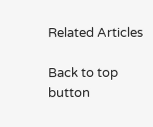Related Articles

Back to top button